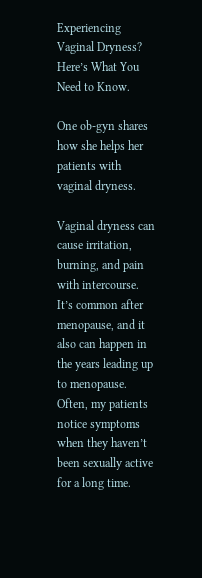Experiencing Vaginal Dryness? Here’s What You Need to Know.

One ob-gyn shares how she helps her patients with vaginal dryness.

Vaginal dryness can cause irritation, burning, and pain with intercourse. It’s common after menopause, and it also can happen in the years leading up to menopause. Often, my patients notice symptoms when they haven’t been sexually active for a long time.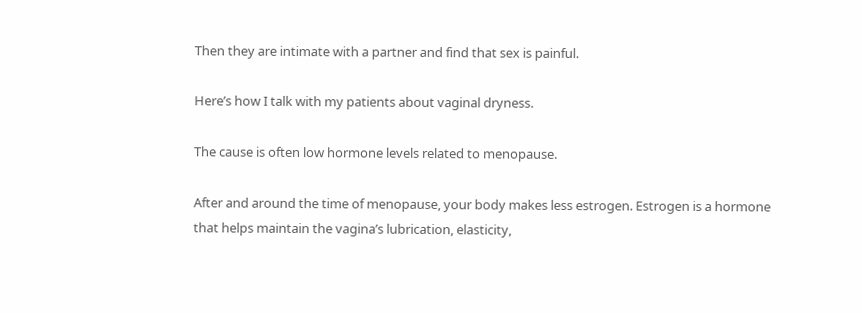Then they are intimate with a partner and find that sex is painful.

Here’s how I talk with my patients about vaginal dryness.

The cause is often low hormone levels related to menopause.

After and around the time of menopause, your body makes less estrogen. Estrogen is a hormone that helps maintain the vagina’s lubrication, elasticity,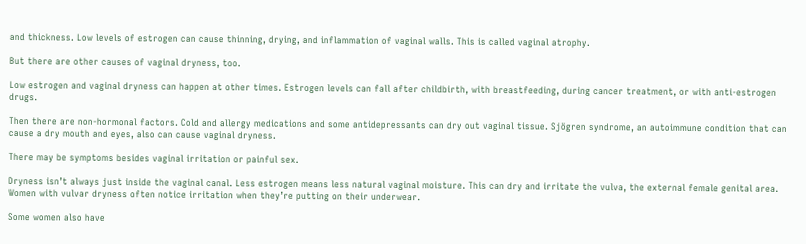and thickness. Low levels of estrogen can cause thinning, drying, and inflammation of vaginal walls. This is called vaginal atrophy.

But there are other causes of vaginal dryness, too.

Low estrogen and vaginal dryness can happen at other times. Estrogen levels can fall after childbirth, with breastfeeding, during cancer treatment, or with anti-estrogen drugs.

Then there are non-hormonal factors. Cold and allergy medications and some antidepressants can dry out vaginal tissue. Sjögren syndrome, an autoimmune condition that can cause a dry mouth and eyes, also can cause vaginal dryness.

There may be symptoms besides vaginal irritation or painful sex.

Dryness isn’t always just inside the vaginal canal. Less estrogen means less natural vaginal moisture. This can dry and irritate the vulva, the external female genital area. Women with vulvar dryness often notice irritation when they’re putting on their underwear.

Some women also have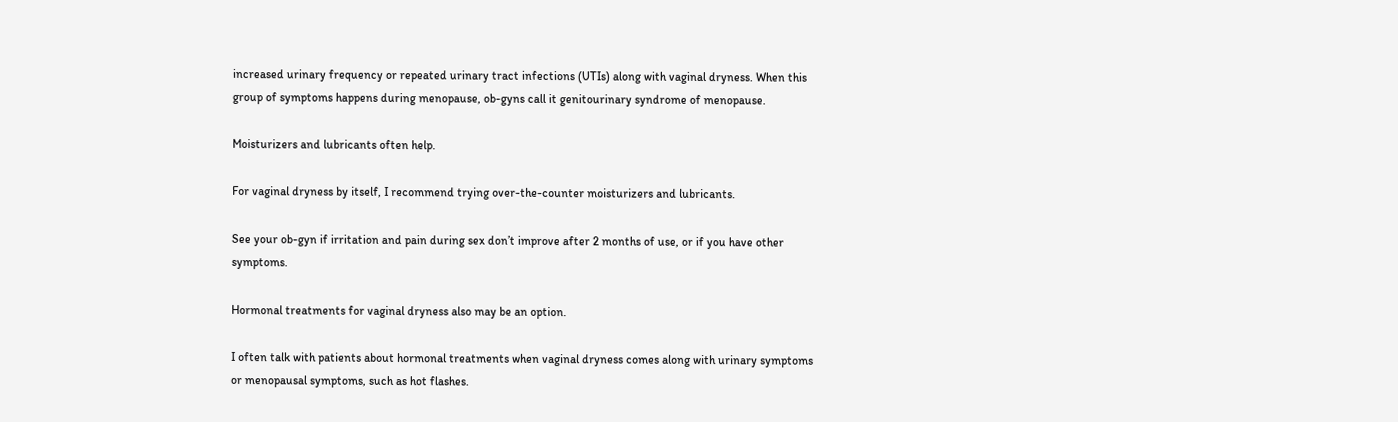increased urinary frequency or repeated urinary tract infections (UTIs) along with vaginal dryness. When this group of symptoms happens during menopause, ob-gyns call it genitourinary syndrome of menopause.

Moisturizers and lubricants often help.

For vaginal dryness by itself, I recommend trying over-the-counter moisturizers and lubricants.

See your ob-gyn if irritation and pain during sex don’t improve after 2 months of use, or if you have other symptoms.

Hormonal treatments for vaginal dryness also may be an option.

I often talk with patients about hormonal treatments when vaginal dryness comes along with urinary symptoms or menopausal symptoms, such as hot flashes.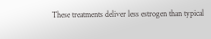These treatments deliver less estrogen than typical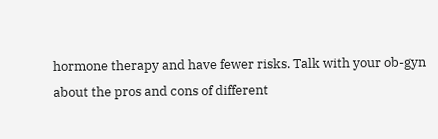hormone therapy and have fewer risks. Talk with your ob-gyn about the pros and cons of different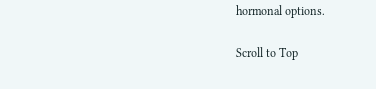hormonal options.

Scroll to Top